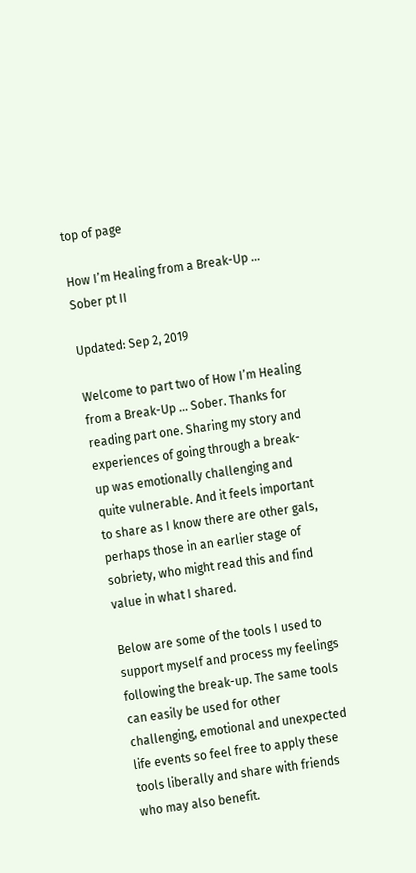top of page

How I’m Healing from a Break-Up ... Sober pt II

Updated: Sep 2, 2019

Welcome to part two of How I’m Healing from a Break-Up … Sober. Thanks for reading part one. Sharing my story and experiences of going through a break-up was emotionally challenging and quite vulnerable. And it feels important to share as I know there are other gals, perhaps those in an earlier stage of sobriety, who might read this and find value in what I shared.

Below are some of the tools I used to support myself and process my feelings following the break-up. The same tools can easily be used for other challenging, emotional and unexpected life events so feel free to apply these tools liberally and share with friends who may also benefit.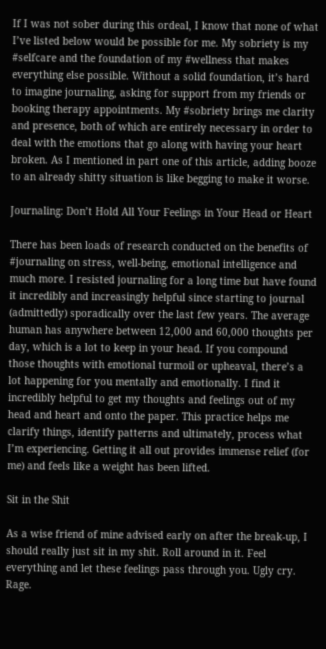If I was not sober during this ordeal, I know that none of what I’ve listed below would be possible for me. My sobriety is my #selfcare and the foundation of my #wellness that makes everything else possible. Without a solid foundation, it’s hard to imagine journaling, asking for support from my friends or booking therapy appointments. My #sobriety brings me clarity and presence, both of which are entirely necessary in order to deal with the emotions that go along with having your heart broken. As I mentioned in part one of this article, adding booze to an already shitty situation is like begging to make it worse.

Journaling: Don’t Hold All Your Feelings in Your Head or Heart

There has been loads of research conducted on the benefits of #journaling on stress, well-being, emotional intelligence and much more. I resisted journaling for a long time but have found it incredibly and increasingly helpful since starting to journal (admittedly) sporadically over the last few years. The average human has anywhere between 12,000 and 60,000 thoughts per day, which is a lot to keep in your head. If you compound those thoughts with emotional turmoil or upheaval, there’s a lot happening for you mentally and emotionally. I find it incredibly helpful to get my thoughts and feelings out of my head and heart and onto the paper. This practice helps me clarify things, identify patterns and ultimately, process what I’m experiencing. Getting it all out provides immense relief (for me) and feels like a weight has been lifted.

Sit in the Shit

As a wise friend of mine advised early on after the break-up, I should really just sit in my shit. Roll around in it. Feel everything and let these feelings pass through you. Ugly cry. Rage.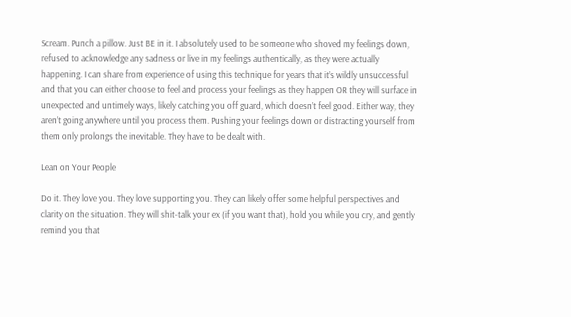Scream. Punch a pillow. Just BE in it. I absolutely used to be someone who shoved my feelings down, refused to acknowledge any sadness or live in my feelings authentically, as they were actually happening. I can share from experience of using this technique for years that it’s wildly unsuccessful and that you can either choose to feel and process your feelings as they happen OR they will surface in unexpected and untimely ways, likely catching you off guard, which doesn’t feel good. Either way, they aren’t going anywhere until you process them. Pushing your feelings down or distracting yourself from them only prolongs the inevitable. They have to be dealt with.

Lean on Your People

Do it. They love you. They love supporting you. They can likely offer some helpful perspectives and clarity on the situation. They will shit-talk your ex (if you want that), hold you while you cry, and gently remind you that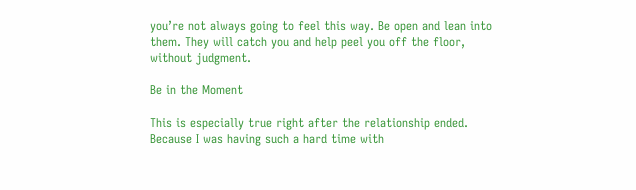you’re not always going to feel this way. Be open and lean into them. They will catch you and help peel you off the floor, without judgment.

Be in the Moment

This is especially true right after the relationship ended. Because I was having such a hard time with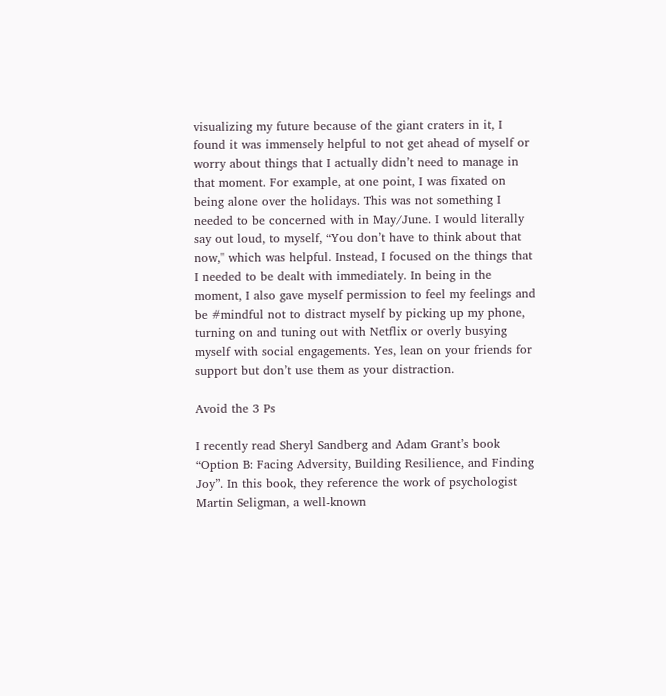visualizing my future because of the giant craters in it, I found it was immensely helpful to not get ahead of myself or worry about things that I actually didn’t need to manage in that moment. For example, at one point, I was fixated on being alone over the holidays. This was not something I needed to be concerned with in May/June. I would literally say out loud, to myself, “You don’t have to think about that now,'' which was helpful. Instead, I focused on the things that I needed to be dealt with immediately. In being in the moment, I also gave myself permission to feel my feelings and be #mindful not to distract myself by picking up my phone, turning on and tuning out with Netflix or overly busying myself with social engagements. Yes, lean on your friends for support but don’t use them as your distraction.

Avoid the 3 Ps

I recently read Sheryl Sandberg and Adam Grant’s book “Option B: Facing Adversity, Building Resilience, and Finding Joy”. In this book, they reference the work of psychologist Martin Seligman, a well-known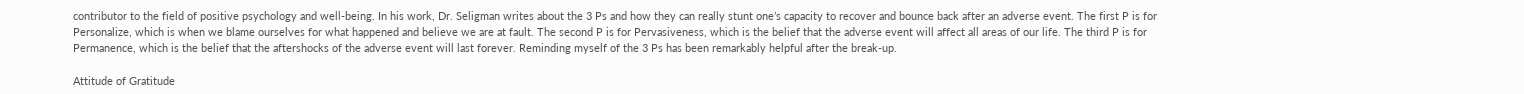contributor to the field of positive psychology and well-being. In his work, Dr. Seligman writes about the 3 Ps and how they can really stunt one’s capacity to recover and bounce back after an adverse event. The first P is for Personalize, which is when we blame ourselves for what happened and believe we are at fault. The second P is for Pervasiveness, which is the belief that the adverse event will affect all areas of our life. The third P is for Permanence, which is the belief that the aftershocks of the adverse event will last forever. Reminding myself of the 3 Ps has been remarkably helpful after the break-up.

Attitude of Gratitude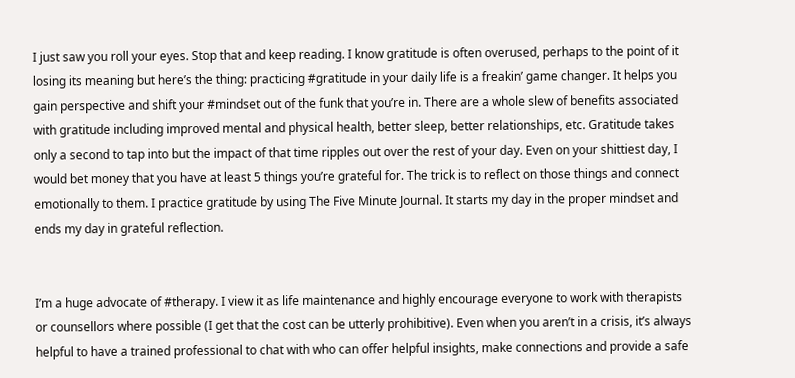I just saw you roll your eyes. Stop that and keep reading. I know gratitude is often overused, perhaps to the point of it losing its meaning but here’s the thing: practicing #gratitude in your daily life is a freakin’ game changer. It helps you gain perspective and shift your #mindset out of the funk that you’re in. There are a whole slew of benefits associated with gratitude including improved mental and physical health, better sleep, better relationships, etc. Gratitude takes only a second to tap into but the impact of that time ripples out over the rest of your day. Even on your shittiest day, I would bet money that you have at least 5 things you’re grateful for. The trick is to reflect on those things and connect emotionally to them. I practice gratitude by using The Five Minute Journal. It starts my day in the proper mindset and ends my day in grateful reflection.


I’m a huge advocate of #therapy. I view it as life maintenance and highly encourage everyone to work with therapists or counsellors where possible (I get that the cost can be utterly prohibitive). Even when you aren’t in a crisis, it’s always helpful to have a trained professional to chat with who can offer helpful insights, make connections and provide a safe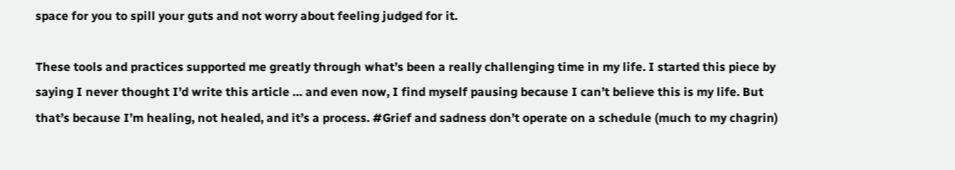space for you to spill your guts and not worry about feeling judged for it.

These tools and practices supported me greatly through what’s been a really challenging time in my life. I started this piece by saying I never thought I’d write this article … and even now, I find myself pausing because I can’t believe this is my life. But that’s because I’m healing, not healed, and it’s a process. #Grief and sadness don’t operate on a schedule (much to my chagrin)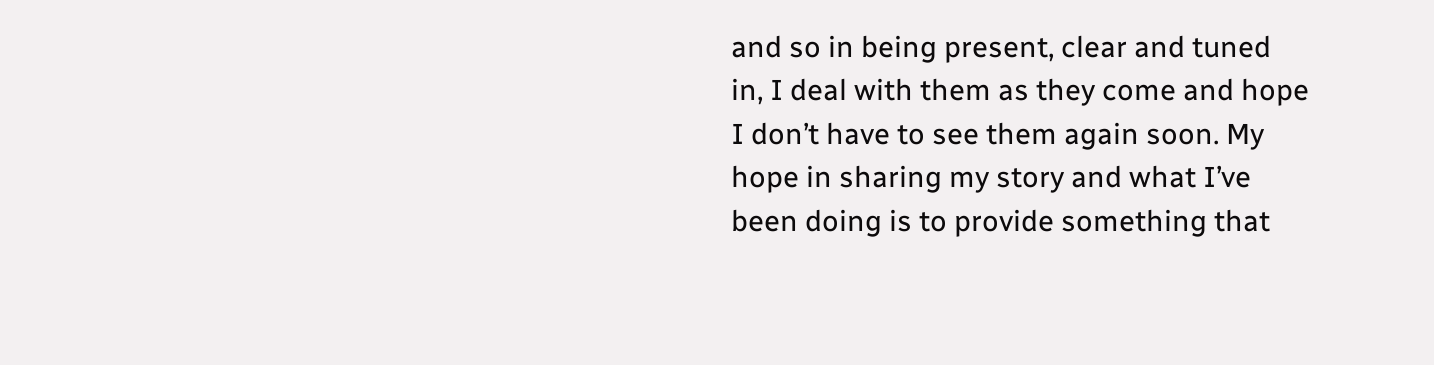and so in being present, clear and tuned in, I deal with them as they come and hope I don’t have to see them again soon. My hope in sharing my story and what I’ve been doing is to provide something that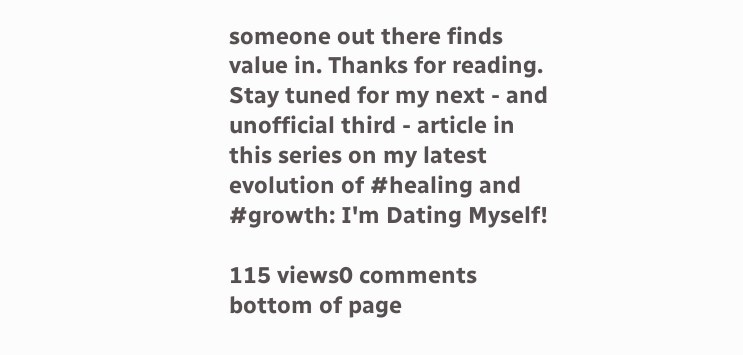someone out there finds value in. Thanks for reading. Stay tuned for my next - and unofficial third - article in this series on my latest evolution of #healing and #growth: I'm Dating Myself!

115 views0 comments
bottom of page